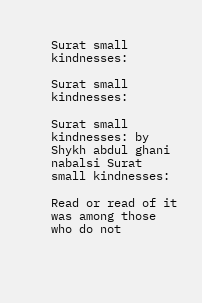Surat small kindnesses:

Surat small kindnesses:

Surat small kindnesses: by Shykh abdul ghani nabalsi Surat small kindnesses:

Read or read of it was among those who do not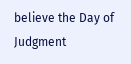believe the Day of Judgment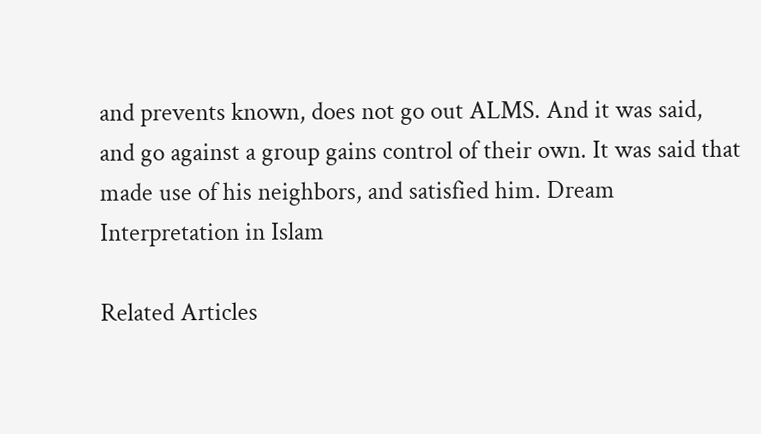and prevents known, does not go out ALMS. And it was said, and go against a group gains control of their own. It was said that made use of his neighbors, and satisfied him. Dream Interpretation in Islam

Related Articles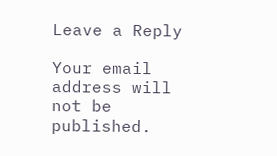Leave a Reply

Your email address will not be published.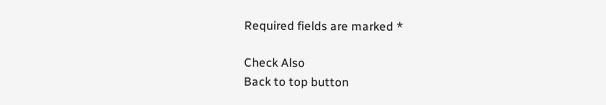Required fields are marked *

Check Also
Back to top button